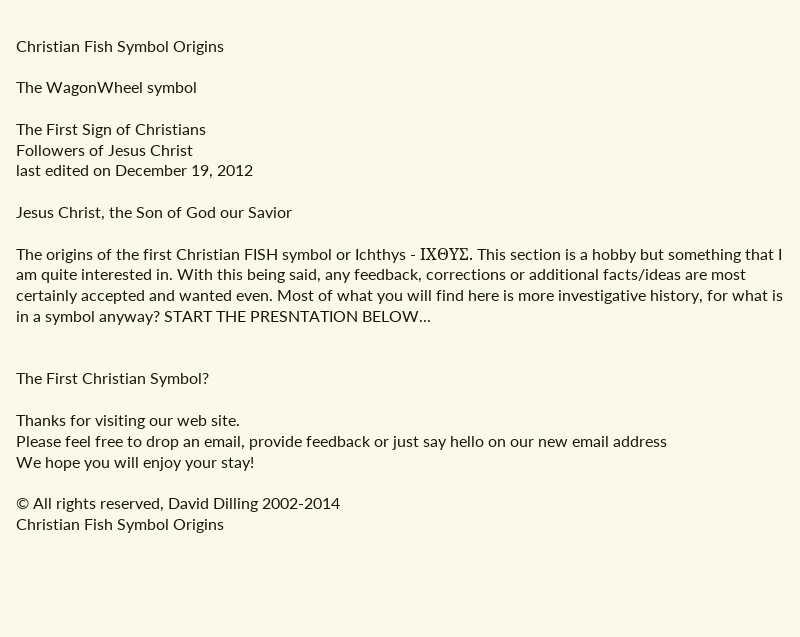Christian Fish Symbol Origins

The WagonWheel symbol

The First Sign of Christians
Followers of Jesus Christ
last edited on December 19, 2012

Jesus Christ, the Son of God our Savior

The origins of the first Christian FISH symbol or Ichthys - ΙΧΘΥΣ. This section is a hobby but something that I am quite interested in. With this being said, any feedback, corrections or additional facts/ideas are most certainly accepted and wanted even. Most of what you will find here is more investigative history, for what is in a symbol anyway? START THE PRESNTATION BELOW...


The First Christian Symbol?

Thanks for visiting our web site.
Please feel free to drop an email, provide feedback or just say hello on our new email address
We hope you will enjoy your stay!

© All rights reserved, David Dilling 2002-2014
Christian Fish Symbol Origins